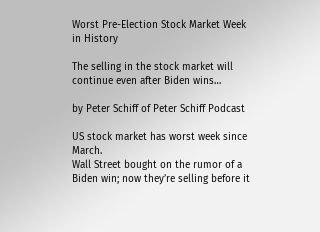Worst Pre-Election Stock Market Week in History

The selling in the stock market will continue even after Biden wins…

by Peter Schiff of Peter Schiff Podcast

US stock market has worst week since March.
Wall Street bought on the rumor of a Biden win; now they’re selling before it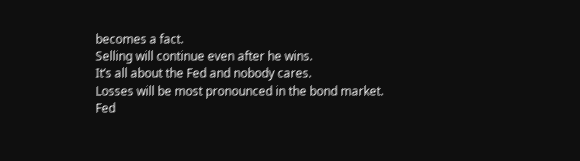becomes a fact.
Selling will continue even after he wins.
It’s all about the Fed and nobody cares.
Losses will be most pronounced in the bond market.
Fed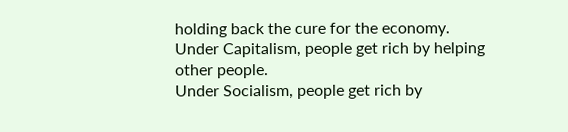holding back the cure for the economy.
Under Capitalism, people get rich by helping other people.
Under Socialism, people get rich by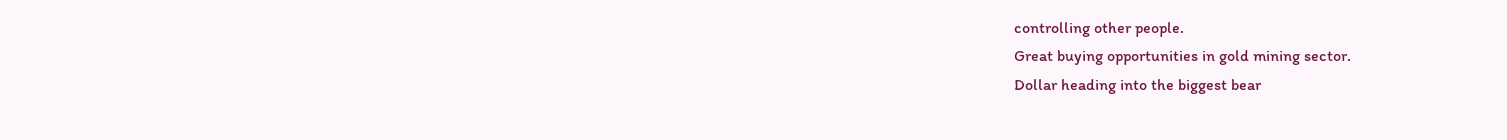controlling other people.
Great buying opportunities in gold mining sector.
Dollar heading into the biggest bear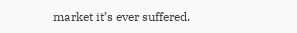market it’s ever suffered.